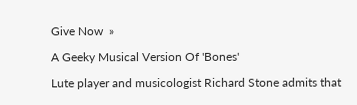Give Now  »

A Geeky Musical Version Of 'Bones'

Lute player and musicologist Richard Stone admits that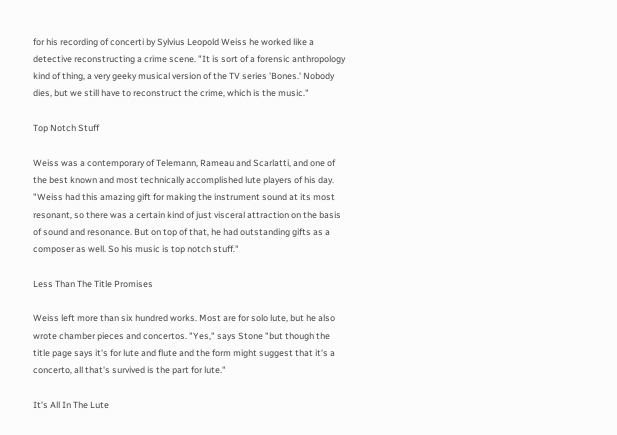for his recording of concerti by Sylvius Leopold Weiss he worked like a detective reconstructing a crime scene. "It is sort of a forensic anthropology kind of thing, a very geeky musical version of the TV series 'Bones.' Nobody dies, but we still have to reconstruct the crime, which is the music."

Top Notch Stuff

Weiss was a contemporary of Telemann, Rameau and Scarlatti, and one of the best known and most technically accomplished lute players of his day. "Weiss had this amazing gift for making the instrument sound at its most resonant, so there was a certain kind of just visceral attraction on the basis of sound and resonance. But on top of that, he had outstanding gifts as a composer as well. So his music is top notch stuff."

Less Than The Title Promises

Weiss left more than six hundred works. Most are for solo lute, but he also wrote chamber pieces and concertos. "Yes," says Stone "but though the title page says it's for lute and flute and the form might suggest that it's a concerto, all that's survived is the part for lute."

It's All In The Lute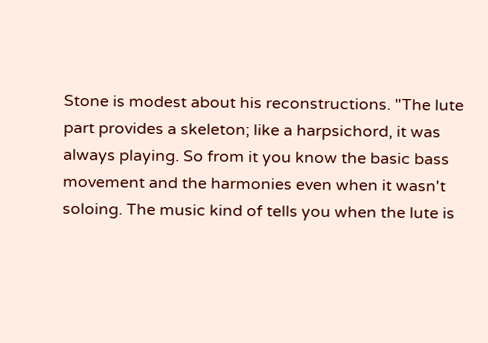Stone is modest about his reconstructions. "The lute part provides a skeleton; like a harpsichord, it was always playing. So from it you know the basic bass movement and the harmonies even when it wasn't soloing. The music kind of tells you when the lute is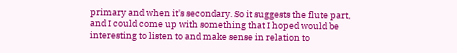primary and when it's secondary. So it suggests the flute part, and I could come up with something that I hoped would be interesting to listen to and make sense in relation to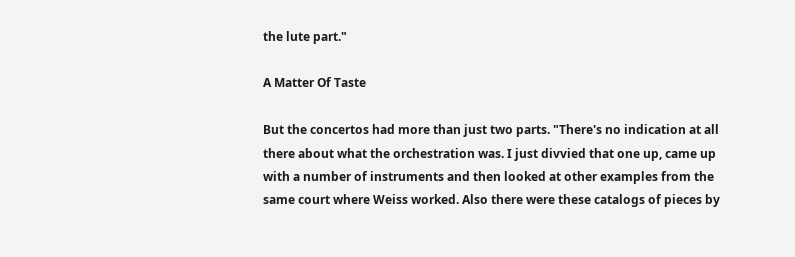the lute part."

A Matter Of Taste

But the concertos had more than just two parts. "There's no indication at all there about what the orchestration was. I just divvied that one up, came up with a number of instruments and then looked at other examples from the same court where Weiss worked. Also there were these catalogs of pieces by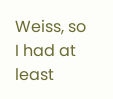Weiss, so I had at least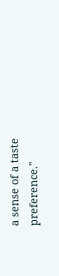a sense of a taste preference."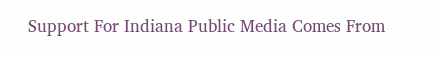Support For Indiana Public Media Comes From